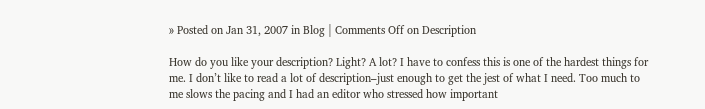» Posted on Jan 31, 2007 in Blog | Comments Off on Description

How do you like your description? Light? A lot? I have to confess this is one of the hardest things for me. I don’t like to read a lot of description–just enough to get the jest of what I need. Too much to me slows the pacing and I had an editor who stressed how important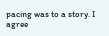pacing was to a story. I agree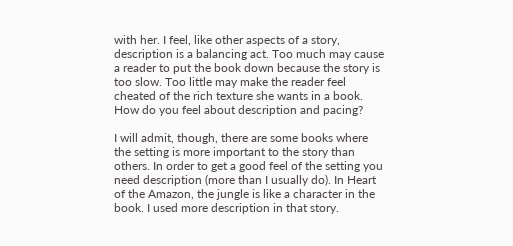with her. I feel, like other aspects of a story, description is a balancing act. Too much may cause a reader to put the book down because the story is too slow. Too little may make the reader feel cheated of the rich texture she wants in a book. How do you feel about description and pacing?

I will admit, though, there are some books where the setting is more important to the story than others. In order to get a good feel of the setting you need description (more than I usually do). In Heart of the Amazon, the jungle is like a character in the book. I used more description in that story.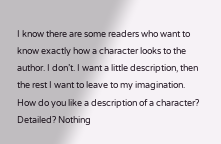I know there are some readers who want to know exactly how a character looks to the author. I don’t. I want a little description, then the rest I want to leave to my imagination. How do you like a description of a character? Detailed? Nothing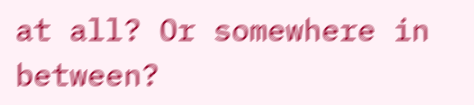at all? Or somewhere in between?